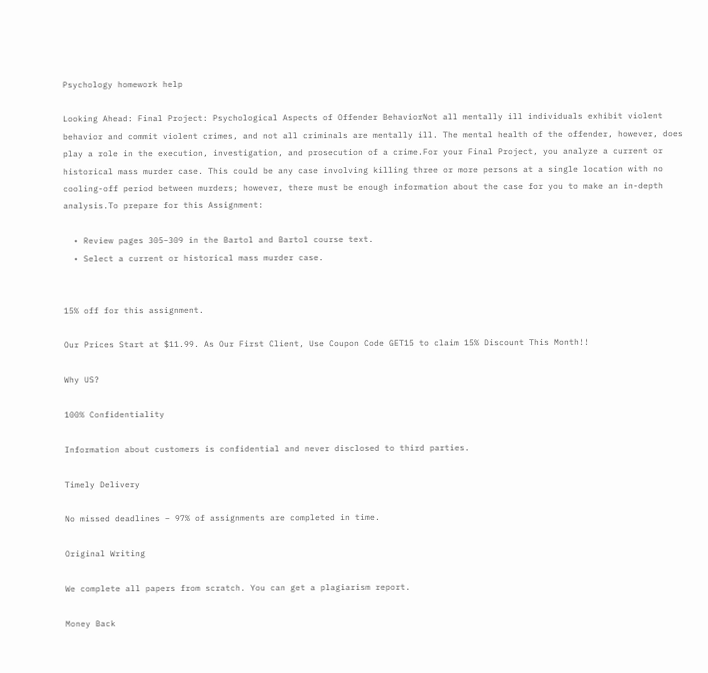Psychology homework help

Looking Ahead: Final Project: Psychological Aspects of Offender BehaviorNot all mentally ill individuals exhibit violent behavior and commit violent crimes, and not all criminals are mentally ill. The mental health of the offender, however, does play a role in the execution, investigation, and prosecution of a crime.For your Final Project, you analyze a current or historical mass murder case. This could be any case involving killing three or more persons at a single location with no cooling-off period between murders; however, there must be enough information about the case for you to make an in-depth analysis.To prepare for this Assignment:

  • Review pages 305–309 in the Bartol and Bartol course text.
  • Select a current or historical mass murder case.


15% off for this assignment.

Our Prices Start at $11.99. As Our First Client, Use Coupon Code GET15 to claim 15% Discount This Month!!

Why US?

100% Confidentiality

Information about customers is confidential and never disclosed to third parties.

Timely Delivery

No missed deadlines – 97% of assignments are completed in time.

Original Writing

We complete all papers from scratch. You can get a plagiarism report.

Money Back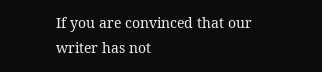If you are convinced that our writer has not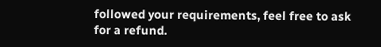followed your requirements, feel free to ask for a refund.